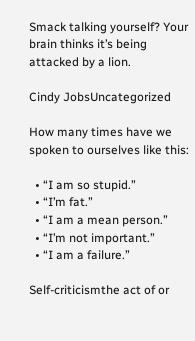Smack talking yourself? Your brain thinks it’s being attacked by a lion.

Cindy JobsUncategorized

How many times have we spoken to ourselves like this:

  • “I am so stupid.”
  • “I’m fat.”
  • “I am a mean person.”
  • “I’m not important.”
  • “I am a failure.”

Self-criticismthe act of or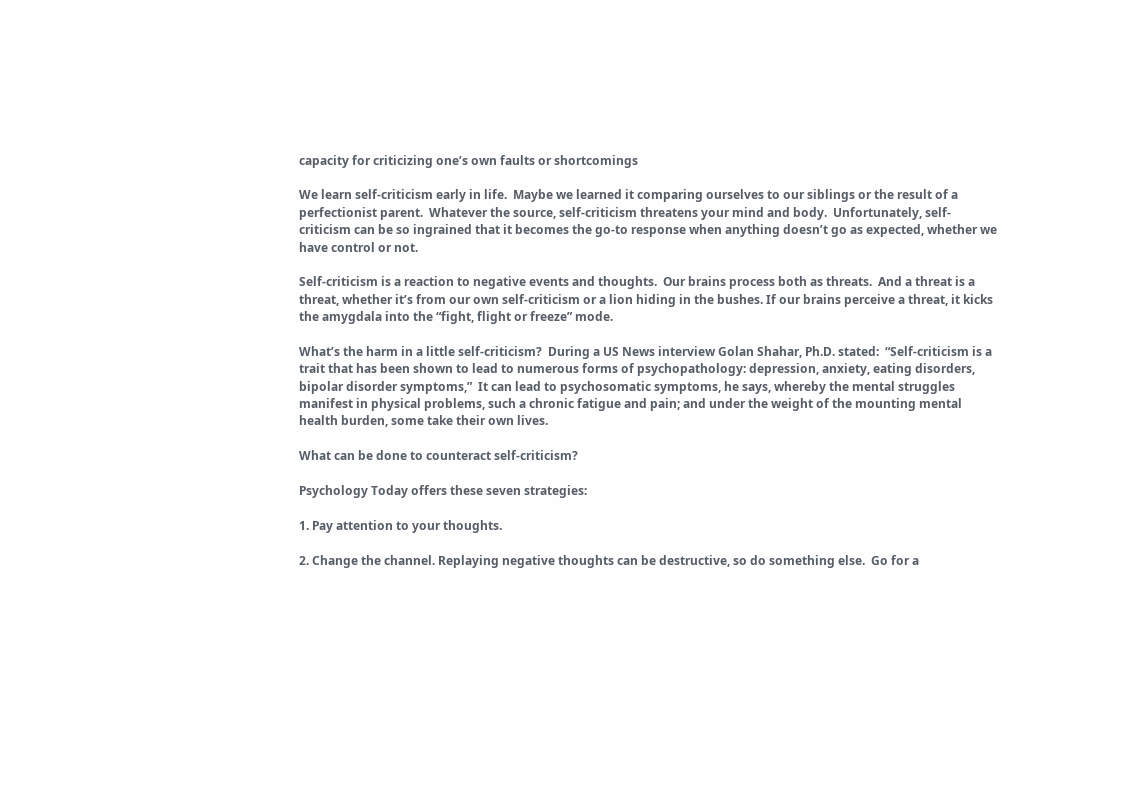capacity for criticizing one’s own faults or shortcomings

We learn self-criticism early in life.  Maybe we learned it comparing ourselves to our siblings or the result of a perfectionist parent.  Whatever the source, self-criticism threatens your mind and body.  Unfortunately, self-criticism can be so ingrained that it becomes the go-to response when anything doesn’t go as expected, whether we have control or not.

Self-criticism is a reaction to negative events and thoughts.  Our brains process both as threats.  And a threat is a threat, whether it’s from our own self-criticism or a lion hiding in the bushes. If our brains perceive a threat, it kicks the amygdala into the “fight, flight or freeze” mode.

What’s the harm in a little self-criticism?  During a US News interview Golan Shahar, Ph.D. stated:  “Self-criticism is a trait that has been shown to lead to numerous forms of psychopathology: depression, anxiety, eating disorders, bipolar disorder symptoms,”  It can lead to psychosomatic symptoms, he says, whereby the mental struggles manifest in physical problems, such a chronic fatigue and pain; and under the weight of the mounting mental health burden, some take their own lives.

What can be done to counteract self-criticism?

Psychology Today offers these seven strategies:

1. Pay attention to your thoughts.

2. Change the channel. Replaying negative thoughts can be destructive, so do something else.  Go for a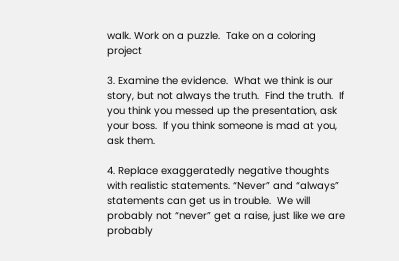walk. Work on a puzzle.  Take on a coloring project

3. Examine the evidence.  What we think is our story, but not always the truth.  Find the truth.  If you think you messed up the presentation, ask your boss.  If you think someone is mad at you, ask them.

4. Replace exaggeratedly negative thoughts with realistic statements. “Never” and “always” statements can get us in trouble.  We will probably not “never” get a raise, just like we are probably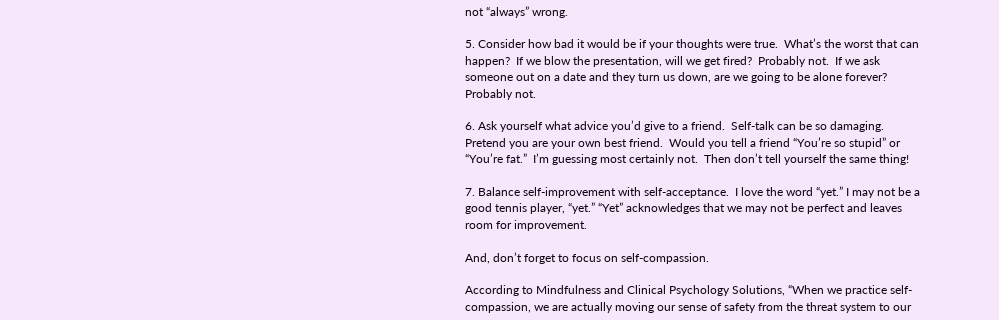not “always” wrong.

5. Consider how bad it would be if your thoughts were true.  What’s the worst that can happen?  If we blow the presentation, will we get fired?  Probably not.  If we ask someone out on a date and they turn us down, are we going to be alone forever?  Probably not.

6. Ask yourself what advice you’d give to a friend.  Self-talk can be so damaging.  Pretend you are your own best friend.  Would you tell a friend “You’re so stupid” or “You’re fat.”  I’m guessing most certainly not.  Then don’t tell yourself the same thing!

7. Balance self-improvement with self-acceptance.  I love the word “yet.” I may not be a good tennis player, “yet.” “Yet” acknowledges that we may not be perfect and leaves room for improvement.

And, don’t forget to focus on self-compassion.

According to Mindfulness and Clinical Psychology Solutions, “When we practice self-compassion, we are actually moving our sense of safety from the threat system to our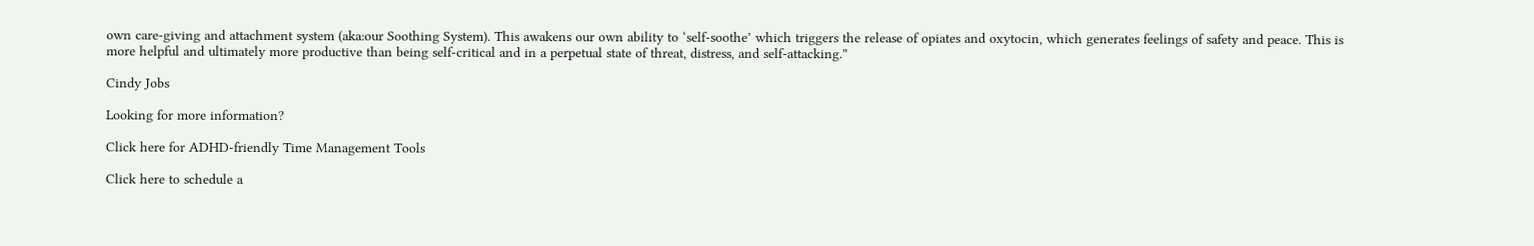own care-giving and attachment system (aka:our Soothing System). This awakens our own ability to ‘self-soothe’ which triggers the release of opiates and oxytocin, which generates feelings of safety and peace. This is more helpful and ultimately more productive than being self-critical and in a perpetual state of threat, distress, and self-attacking.”

Cindy Jobs

Looking for more information?

Click here for ADHD-friendly Time Management Tools

Click here to schedule a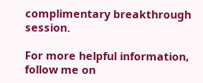complimentary breakthrough session.

For more helpful information, follow me on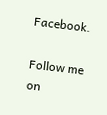Facebook.

Follow me on